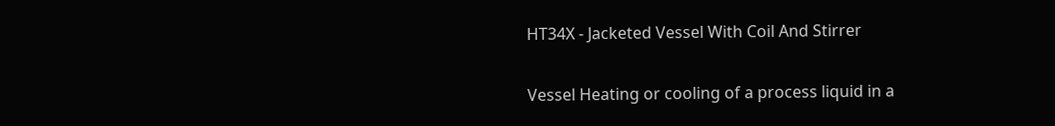HT34X - Jacketed Vessel With Coil And Stirrer

Vessel Heating or cooling of a process liquid in a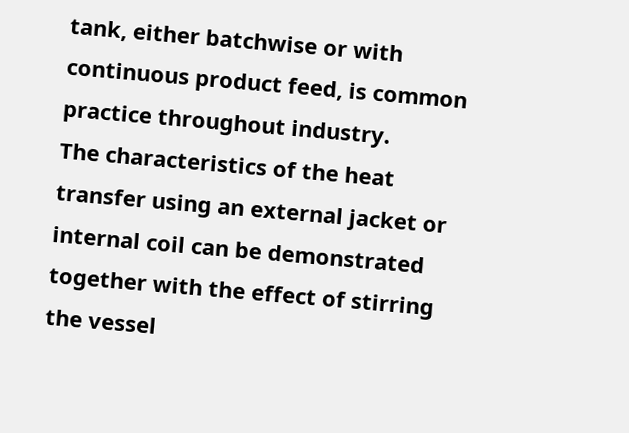tank, either batchwise or with continuous product feed, is common practice throughout industry.
The characteristics of the heat transfer using an external jacket or internal coil can be demonstrated together with the effect of stirring the vessel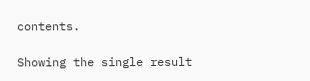contents.

Showing the single result